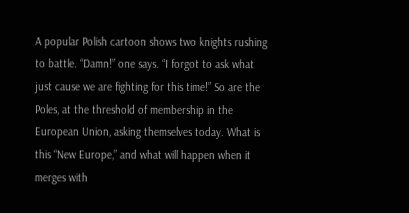A popular Polish cartoon shows two knights rushing to battle. “Damn!” one says. “I forgot to ask what just cause we are fighting for this time!” So are the Poles, at the threshold of membership in the European Union, asking themselves today. What is this “New Europe,” and what will happen when it merges with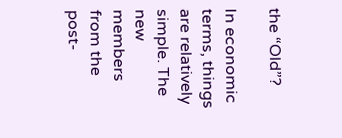the “Old”?

In economic terms, things are relatively simple. The new members from the post-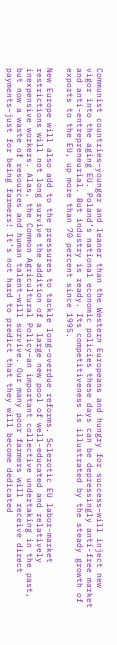Communist countries–younger and leaner than the Western Europeans and hungry for success–will inject new vigor into the aging EU. Poland’s national economic policies these days can be depressingly anti-free market and anti-entrepreneurial. But industry is ready. Its competitiveness is illustrated by the steady growth of exports to the EU, up more than 70 percent since 1995.

New Europe will also add to the pressures to tackle long-overdue reforms. Sclerotic EU labor-market restrictions will not long survive the addition of a large new pool of well-educated and relatively inexpensive workers. Alas, the Common Agricultural Policy–an important collective undertaking in the past, but now a waste of resources and human talent–will survive. Our many poor farmers will receive direct payments–just for being farmers! It’s not hard to predict that they will become dedicated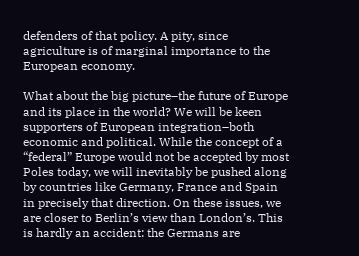defenders of that policy. A pity, since agriculture is of marginal importance to the European economy.

What about the big picture–the future of Europe and its place in the world? We will be keen supporters of European integration–both economic and political. While the concept of a “federal” Europe would not be accepted by most Poles today, we will inevitably be pushed along by countries like Germany, France and Spain in precisely that direction. On these issues, we are closer to Berlin’s view than London’s. This is hardly an accident: the Germans are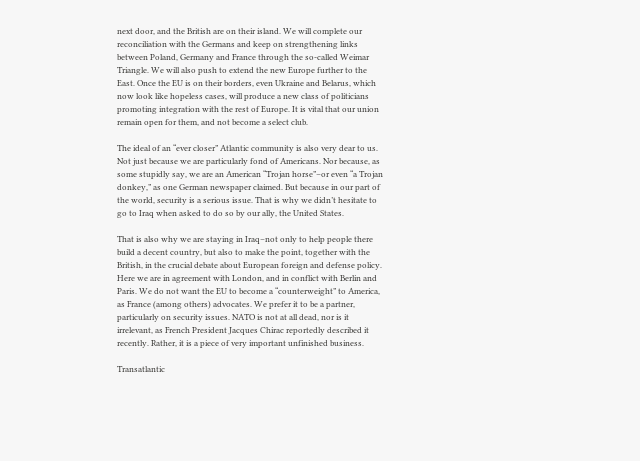next door, and the British are on their island. We will complete our reconciliation with the Germans and keep on strengthening links between Poland, Germany and France through the so-called Weimar Triangle. We will also push to extend the new Europe further to the East. Once the EU is on their borders, even Ukraine and Belarus, which now look like hopeless cases, will produce a new class of politicians promoting integration with the rest of Europe. It is vital that our union remain open for them, and not become a select club.

The ideal of an “ever closer” Atlantic community is also very dear to us. Not just because we are particularly fond of Americans. Nor because, as some stupidly say, we are an American “Trojan horse”–or even “a Trojan donkey,” as one German newspaper claimed. But because in our part of the world, security is a serious issue. That is why we didn’t hesitate to go to Iraq when asked to do so by our ally, the United States.

That is also why we are staying in Iraq–not only to help people there build a decent country, but also to make the point, together with the British, in the crucial debate about European foreign and defense policy. Here we are in agreement with London, and in conflict with Berlin and Paris. We do not want the EU to become a “counterweight” to America, as France (among others) advocates. We prefer it to be a partner, particularly on security issues. NATO is not at all dead, nor is it irrelevant, as French President Jacques Chirac reportedly described it recently. Rather, it is a piece of very important unfinished business.

Transatlantic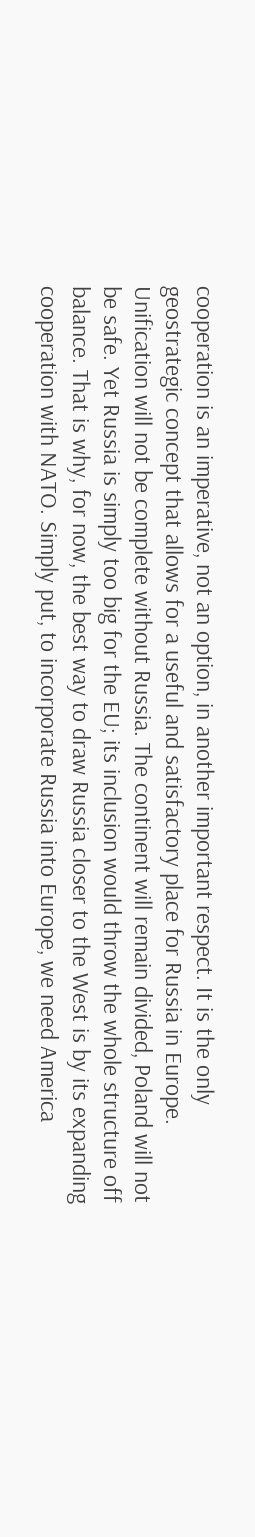cooperation is an imperative, not an option, in another important respect. It is the only geostrategic concept that allows for a useful and satisfactory place for Russia in Europe. Unification will not be complete without Russia. The continent will remain divided, Poland will not be safe. Yet Russia is simply too big for the EU; its inclusion would throw the whole structure off balance. That is why, for now, the best way to draw Russia closer to the West is by its expanding cooperation with NATO. Simply put, to incorporate Russia into Europe, we need America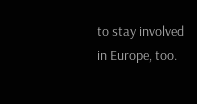to stay involved in Europe, too.